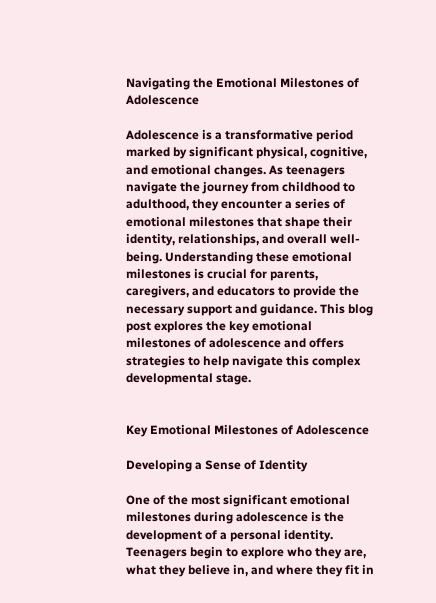Navigating the Emotional Milestones of Adolescence

Adolescence is a transformative period marked by significant physical, cognitive, and emotional changes. As teenagers navigate the journey from childhood to adulthood, they encounter a series of emotional milestones that shape their identity, relationships, and overall well-being. Understanding these emotional milestones is crucial for parents, caregivers, and educators to provide the necessary support and guidance. This blog post explores the key emotional milestones of adolescence and offers strategies to help navigate this complex developmental stage.


Key Emotional Milestones of Adolescence

Developing a Sense of Identity

One of the most significant emotional milestones during adolescence is the development of a personal identity. Teenagers begin to explore who they are, what they believe in, and where they fit in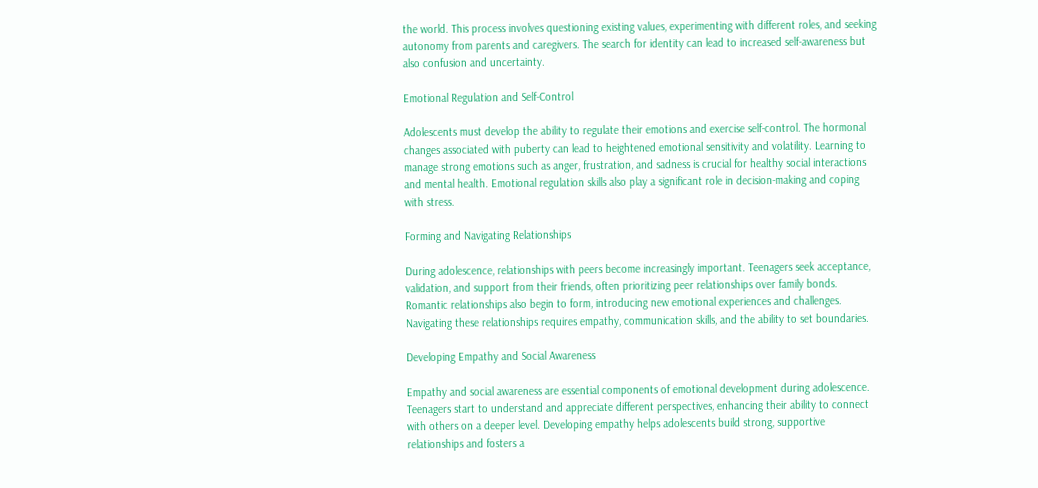the world. This process involves questioning existing values, experimenting with different roles, and seeking autonomy from parents and caregivers. The search for identity can lead to increased self-awareness but also confusion and uncertainty.

Emotional Regulation and Self-Control

Adolescents must develop the ability to regulate their emotions and exercise self-control. The hormonal changes associated with puberty can lead to heightened emotional sensitivity and volatility. Learning to manage strong emotions such as anger, frustration, and sadness is crucial for healthy social interactions and mental health. Emotional regulation skills also play a significant role in decision-making and coping with stress.

Forming and Navigating Relationships

During adolescence, relationships with peers become increasingly important. Teenagers seek acceptance, validation, and support from their friends, often prioritizing peer relationships over family bonds. Romantic relationships also begin to form, introducing new emotional experiences and challenges. Navigating these relationships requires empathy, communication skills, and the ability to set boundaries.

Developing Empathy and Social Awareness

Empathy and social awareness are essential components of emotional development during adolescence. Teenagers start to understand and appreciate different perspectives, enhancing their ability to connect with others on a deeper level. Developing empathy helps adolescents build strong, supportive relationships and fosters a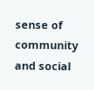sense of community and social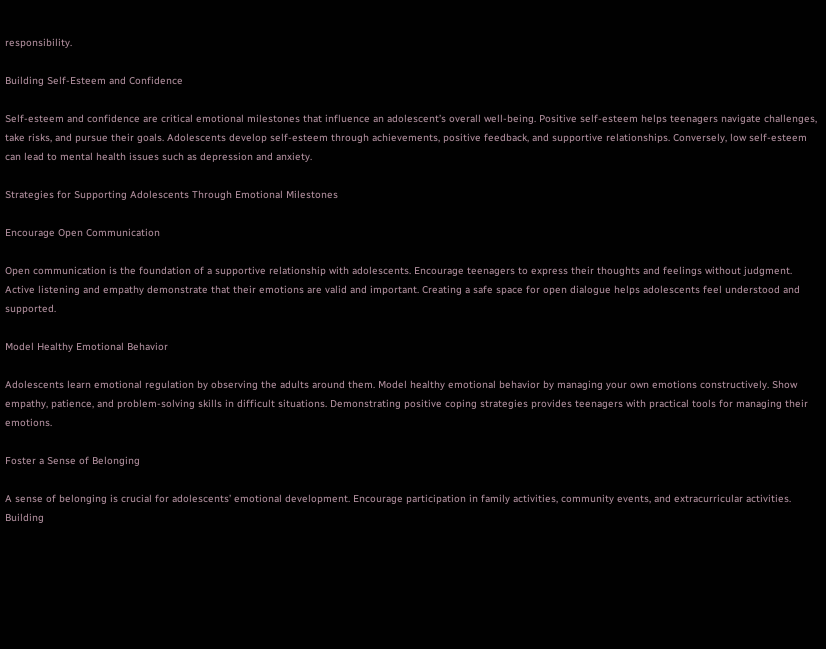responsibility.

Building Self-Esteem and Confidence

Self-esteem and confidence are critical emotional milestones that influence an adolescent’s overall well-being. Positive self-esteem helps teenagers navigate challenges, take risks, and pursue their goals. Adolescents develop self-esteem through achievements, positive feedback, and supportive relationships. Conversely, low self-esteem can lead to mental health issues such as depression and anxiety.

Strategies for Supporting Adolescents Through Emotional Milestones

Encourage Open Communication

Open communication is the foundation of a supportive relationship with adolescents. Encourage teenagers to express their thoughts and feelings without judgment. Active listening and empathy demonstrate that their emotions are valid and important. Creating a safe space for open dialogue helps adolescents feel understood and supported.

Model Healthy Emotional Behavior

Adolescents learn emotional regulation by observing the adults around them. Model healthy emotional behavior by managing your own emotions constructively. Show empathy, patience, and problem-solving skills in difficult situations. Demonstrating positive coping strategies provides teenagers with practical tools for managing their emotions.

Foster a Sense of Belonging

A sense of belonging is crucial for adolescents’ emotional development. Encourage participation in family activities, community events, and extracurricular activities. Building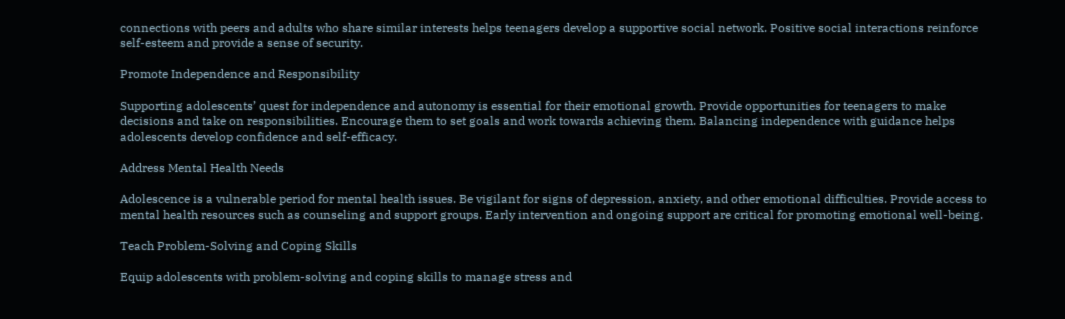connections with peers and adults who share similar interests helps teenagers develop a supportive social network. Positive social interactions reinforce self-esteem and provide a sense of security.

Promote Independence and Responsibility

Supporting adolescents’ quest for independence and autonomy is essential for their emotional growth. Provide opportunities for teenagers to make decisions and take on responsibilities. Encourage them to set goals and work towards achieving them. Balancing independence with guidance helps adolescents develop confidence and self-efficacy.

Address Mental Health Needs

Adolescence is a vulnerable period for mental health issues. Be vigilant for signs of depression, anxiety, and other emotional difficulties. Provide access to mental health resources such as counseling and support groups. Early intervention and ongoing support are critical for promoting emotional well-being.

Teach Problem-Solving and Coping Skills

Equip adolescents with problem-solving and coping skills to manage stress and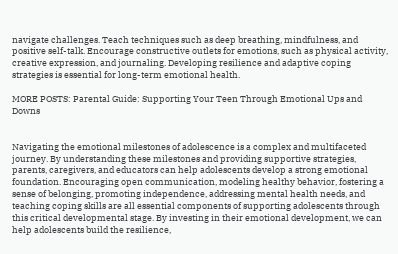navigate challenges. Teach techniques such as deep breathing, mindfulness, and positive self-talk. Encourage constructive outlets for emotions, such as physical activity, creative expression, and journaling. Developing resilience and adaptive coping strategies is essential for long-term emotional health.

MORE POSTS: Parental Guide: Supporting Your Teen Through Emotional Ups and Downs


Navigating the emotional milestones of adolescence is a complex and multifaceted journey. By understanding these milestones and providing supportive strategies, parents, caregivers, and educators can help adolescents develop a strong emotional foundation. Encouraging open communication, modeling healthy behavior, fostering a sense of belonging, promoting independence, addressing mental health needs, and teaching coping skills are all essential components of supporting adolescents through this critical developmental stage. By investing in their emotional development, we can help adolescents build the resilience,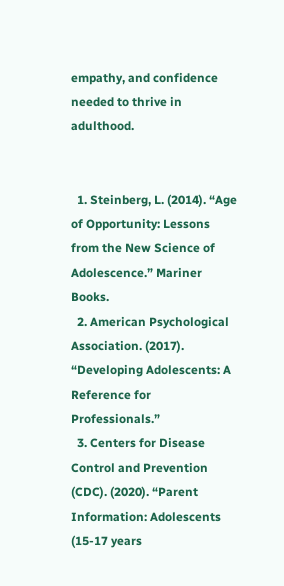empathy, and confidence needed to thrive in adulthood.


  1. Steinberg, L. (2014). “Age of Opportunity: Lessons from the New Science of Adolescence.” Mariner Books.
  2. American Psychological Association. (2017). “Developing Adolescents: A Reference for Professionals.”
  3. Centers for Disease Control and Prevention (CDC). (2020). “Parent Information: Adolescents (15-17 years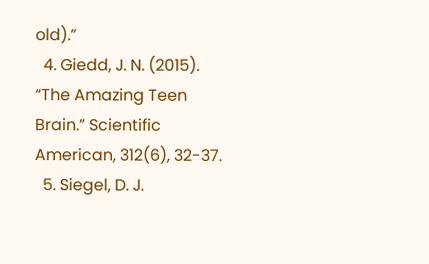old).”
  4. Giedd, J. N. (2015). “The Amazing Teen Brain.” Scientific American, 312(6), 32-37.
  5. Siegel, D. J.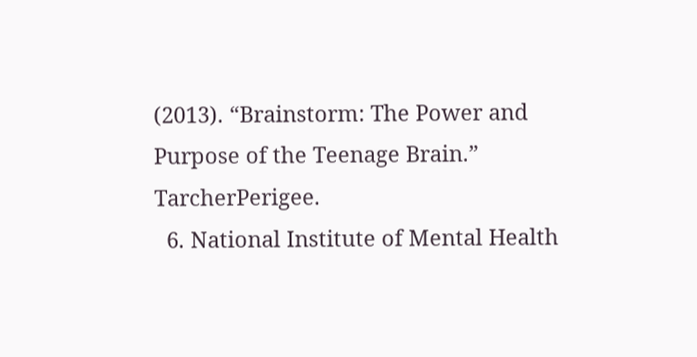(2013). “Brainstorm: The Power and Purpose of the Teenage Brain.” TarcherPerigee.
  6. National Institute of Mental Health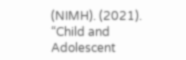(NIMH). (2021). “Child and Adolescent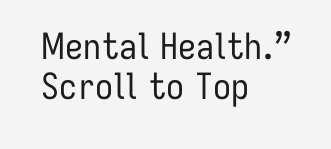Mental Health.”
Scroll to Top